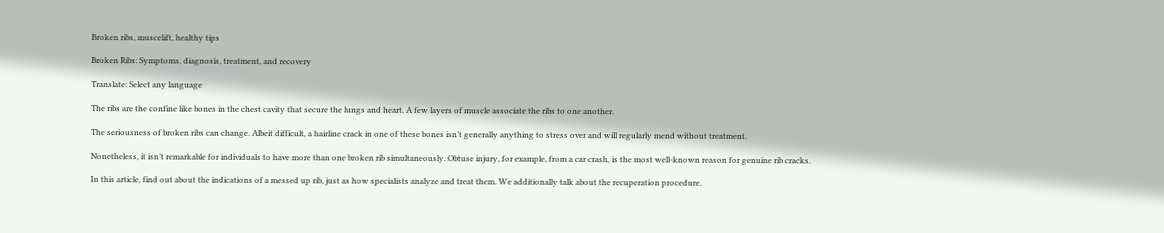Broken ribs, muscelift, healthy tips

Broken Ribs: Symptoms, diagnosis, treatment, and recovery

Translate: Select any language

The ribs are the confine like bones in the chest cavity that secure the lungs and heart. A few layers of muscle associate the ribs to one another.

The seriousness of broken ribs can change. Albeit difficult, a hairline crack in one of these bones isn’t generally anything to stress over and will regularly mend without treatment.

Nonetheless, it isn’t remarkable for individuals to have more than one broken rib simultaneously. Obtuse injury, for example, from a car crash, is the most well-known reason for genuine rib cracks.

In this article, find out about the indications of a messed up rib, just as how specialists analyze and treat them. We additionally talk about the recuperation procedure.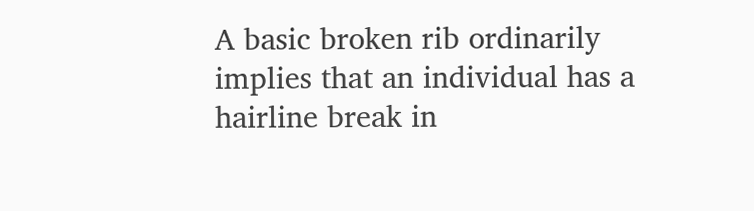A basic broken rib ordinarily implies that an individual has a hairline break in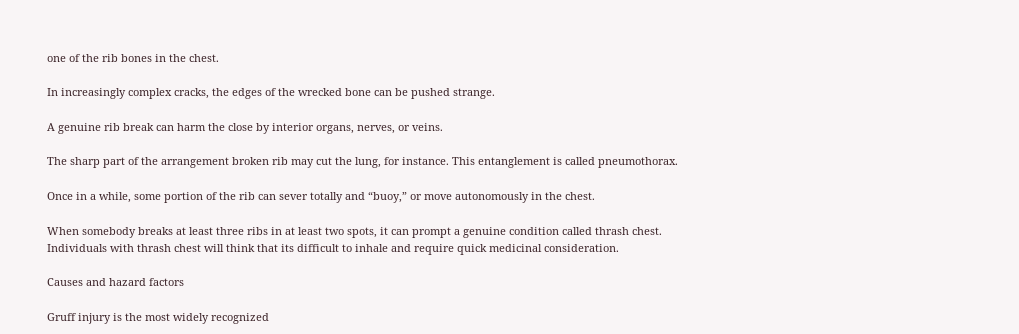one of the rib bones in the chest.

In increasingly complex cracks, the edges of the wrecked bone can be pushed strange.

A genuine rib break can harm the close by interior organs, nerves, or veins.

The sharp part of the arrangement broken rib may cut the lung, for instance. This entanglement is called pneumothorax.

Once in a while, some portion of the rib can sever totally and “buoy,” or move autonomously in the chest.

When somebody breaks at least three ribs in at least two spots, it can prompt a genuine condition called thrash chest. Individuals with thrash chest will think that its difficult to inhale and require quick medicinal consideration.

Causes and hazard factors

Gruff injury is the most widely recognized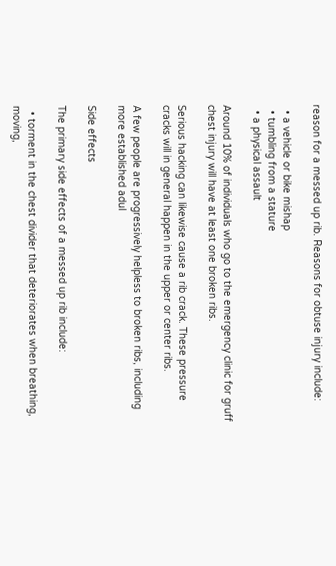reason for a messed up rib. Reasons for obtuse injury include:

  • a vehicle or bike mishap
  • tumbling from a stature
  • a physical assault

Around 10% of individuals who go to the emergency clinic for gruff chest injury will have at least one broken ribs.

Serious hacking can likewise cause a rib crack. These pressure cracks will in general happen in the upper or center ribs.

A few people are progressively helpless to broken ribs, including more established adul

Side effects

The primary side effects of a messed up rib include:

  • torment in the chest divider that deteriorates when breathing, moving,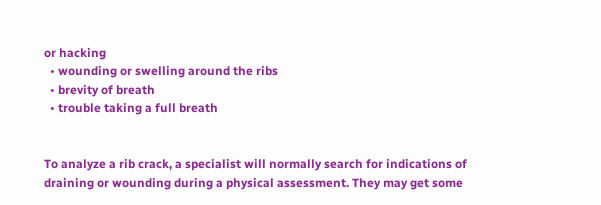or hacking
  • wounding or swelling around the ribs
  • brevity of breath
  • trouble taking a full breath


To analyze a rib crack, a specialist will normally search for indications of draining or wounding during a physical assessment. They may get some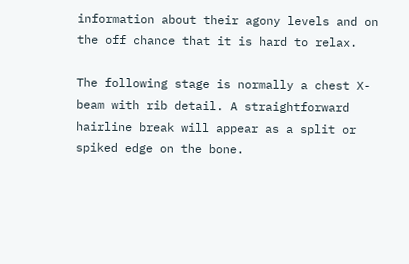information about their agony levels and on the off chance that it is hard to relax.

The following stage is normally a chest X-beam with rib detail. A straightforward hairline break will appear as a split or spiked edge on the bone.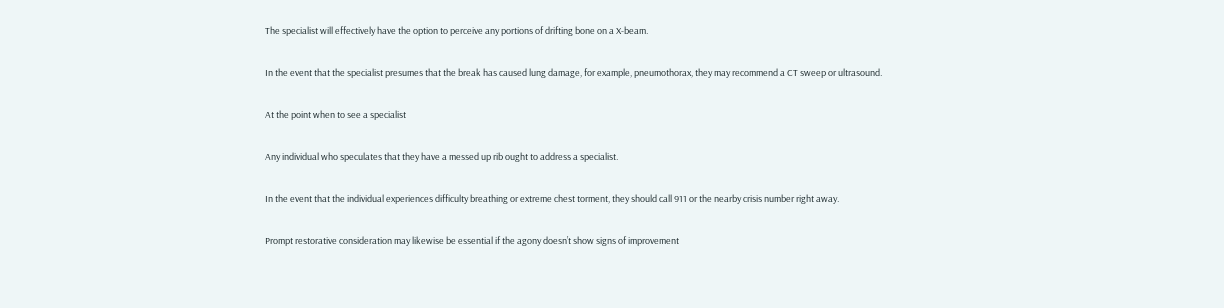The specialist will effectively have the option to perceive any portions of drifting bone on a X-beam.

In the event that the specialist presumes that the break has caused lung damage, for example, pneumothorax, they may recommend a CT sweep or ultrasound.

At the point when to see a specialist

Any individual who speculates that they have a messed up rib ought to address a specialist.

In the event that the individual experiences difficulty breathing or extreme chest torment, they should call 911 or the nearby crisis number right away.

Prompt restorative consideration may likewise be essential if the agony doesn’t show signs of improvement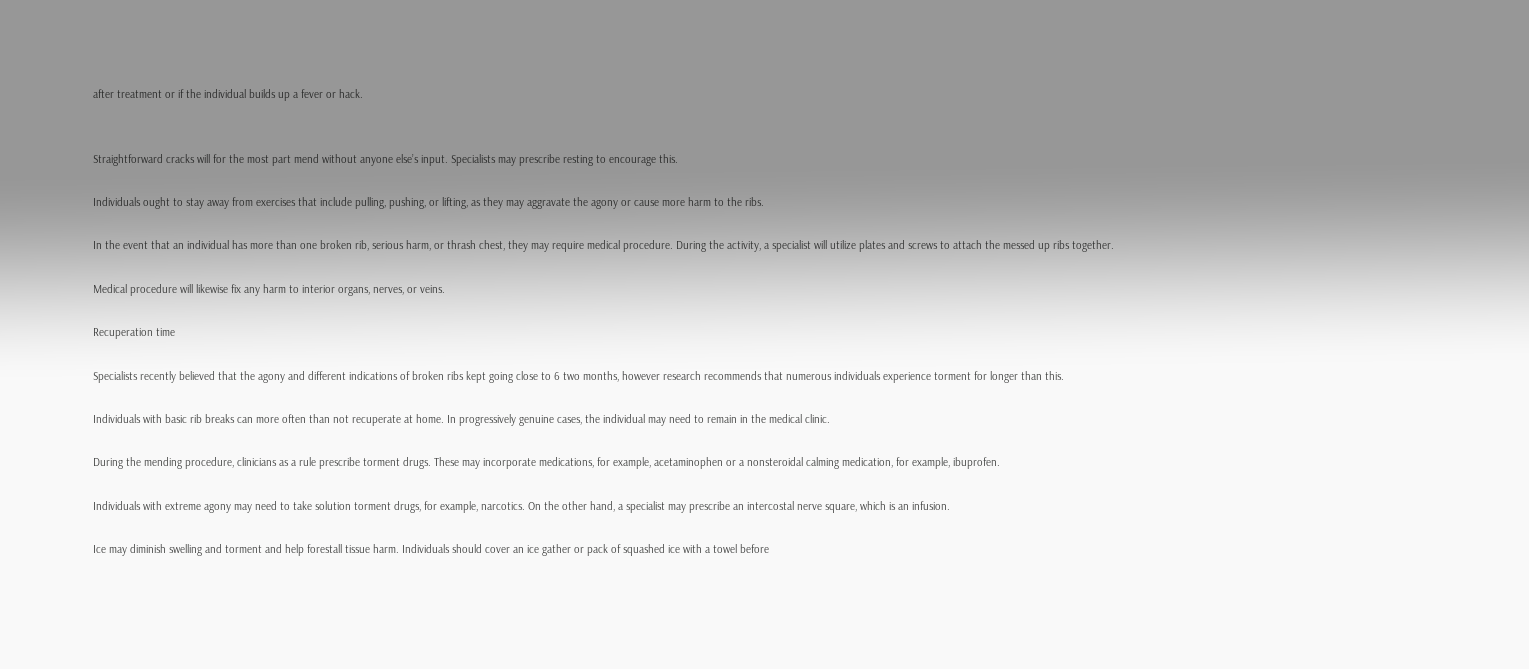after treatment or if the individual builds up a fever or hack.


Straightforward cracks will for the most part mend without anyone else’s input. Specialists may prescribe resting to encourage this.

Individuals ought to stay away from exercises that include pulling, pushing, or lifting, as they may aggravate the agony or cause more harm to the ribs.

In the event that an individual has more than one broken rib, serious harm, or thrash chest, they may require medical procedure. During the activity, a specialist will utilize plates and screws to attach the messed up ribs together.

Medical procedure will likewise fix any harm to interior organs, nerves, or veins.

Recuperation time

Specialists recently believed that the agony and different indications of broken ribs kept going close to 6 two months, however research recommends that numerous individuals experience torment for longer than this.

Individuals with basic rib breaks can more often than not recuperate at home. In progressively genuine cases, the individual may need to remain in the medical clinic.

During the mending procedure, clinicians as a rule prescribe torment drugs. These may incorporate medications, for example, acetaminophen or a nonsteroidal calming medication, for example, ibuprofen.

Individuals with extreme agony may need to take solution torment drugs, for example, narcotics. On the other hand, a specialist may prescribe an intercostal nerve square, which is an infusion.

Ice may diminish swelling and torment and help forestall tissue harm. Individuals should cover an ice gather or pack of squashed ice with a towel before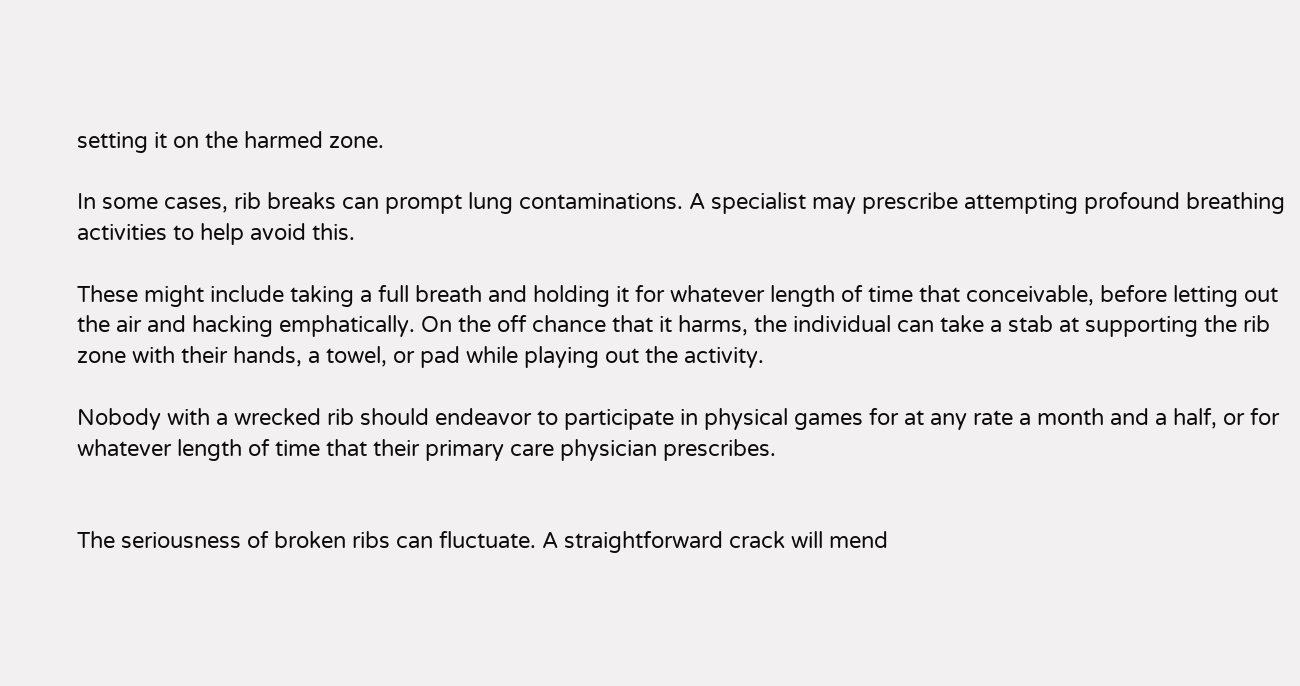setting it on the harmed zone.

In some cases, rib breaks can prompt lung contaminations. A specialist may prescribe attempting profound breathing activities to help avoid this.

These might include taking a full breath and holding it for whatever length of time that conceivable, before letting out the air and hacking emphatically. On the off chance that it harms, the individual can take a stab at supporting the rib zone with their hands, a towel, or pad while playing out the activity.

Nobody with a wrecked rib should endeavor to participate in physical games for at any rate a month and a half, or for whatever length of time that their primary care physician prescribes.


The seriousness of broken ribs can fluctuate. A straightforward crack will mend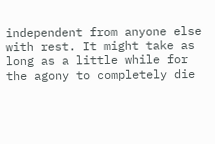independent from anyone else with rest. It might take as long as a little while for the agony to completely die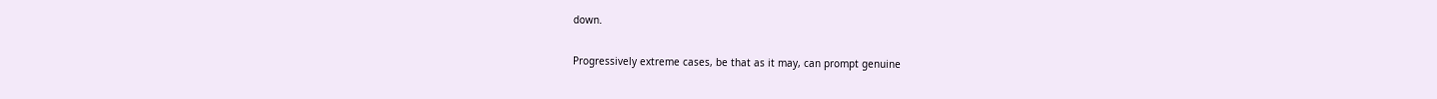down.

Progressively extreme cases, be that as it may, can prompt genuine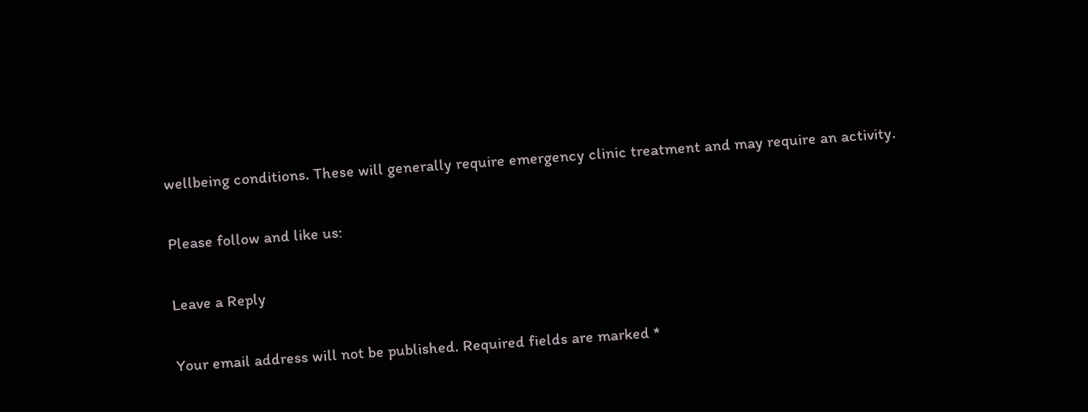wellbeing conditions. These will generally require emergency clinic treatment and may require an activity.

Please follow and like us:

Leave a Reply

Your email address will not be published. Required fields are marked *